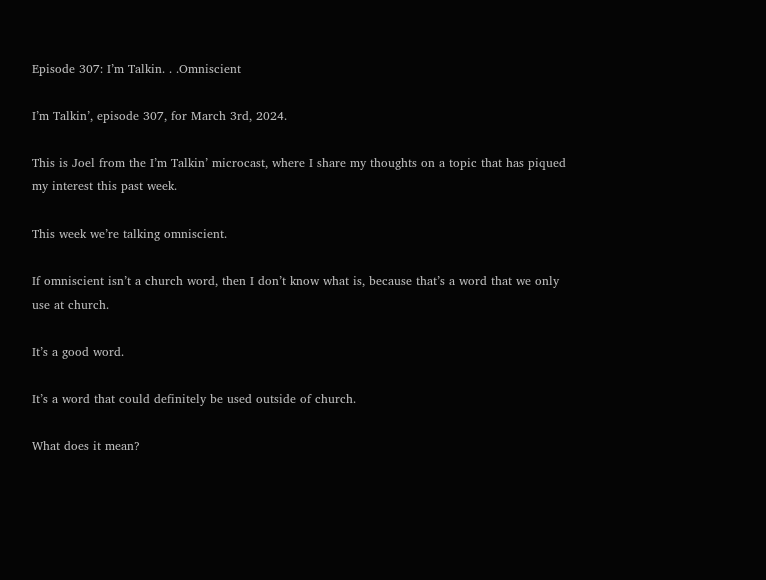Episode 307: I’m Talkin. . .Omniscient

I’m Talkin’, episode 307, for March 3rd, 2024.

This is Joel from the I’m Talkin’ microcast, where I share my thoughts on a topic that has piqued my interest this past week.

This week we’re talking omniscient.

If omniscient isn’t a church word, then I don’t know what is, because that’s a word that we only use at church.

It’s a good word.

It’s a word that could definitely be used outside of church.

What does it mean?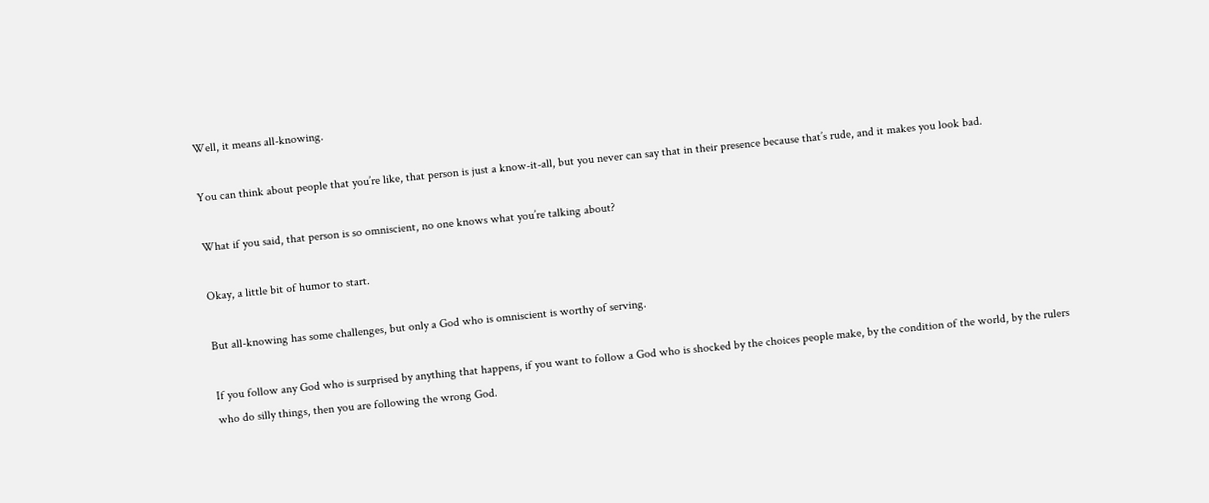Well, it means all-knowing.

You can think about people that you’re like, that person is just a know-it-all, but you never can say that in their presence because that’s rude, and it makes you look bad.

What if you said, that person is so omniscient, no one knows what you’re talking about?

Okay, a little bit of humor to start.

But all-knowing has some challenges, but only a God who is omniscient is worthy of serving.

If you follow any God who is surprised by anything that happens, if you want to follow a God who is shocked by the choices people make, by the condition of the world, by the rulers who do silly things, then you are following the wrong God.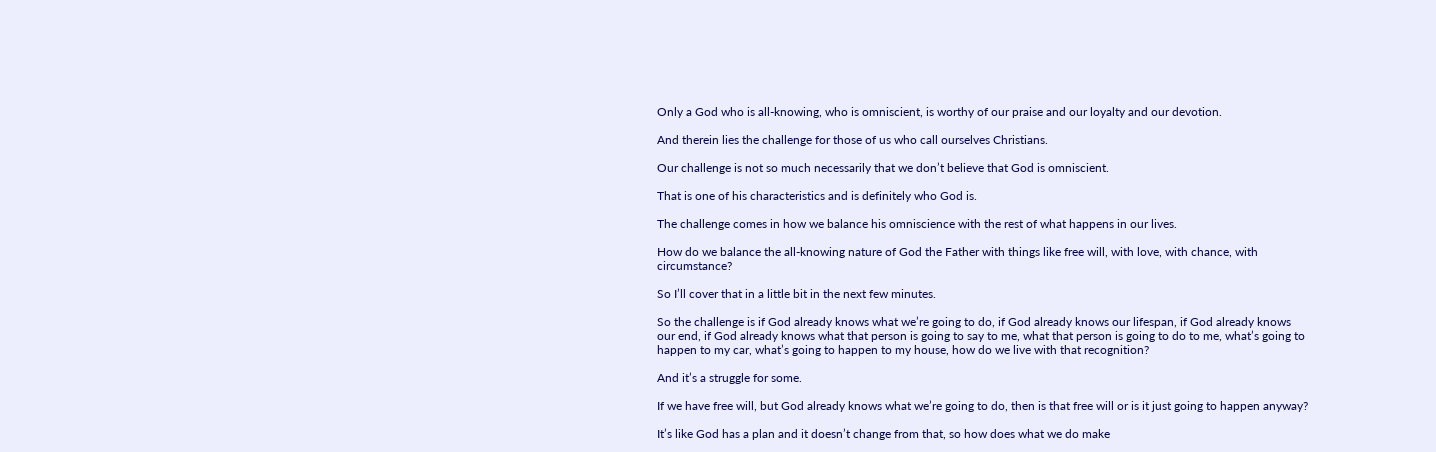Only a God who is all-knowing, who is omniscient, is worthy of our praise and our loyalty and our devotion.

And therein lies the challenge for those of us who call ourselves Christians.

Our challenge is not so much necessarily that we don’t believe that God is omniscient.

That is one of his characteristics and is definitely who God is.

The challenge comes in how we balance his omniscience with the rest of what happens in our lives.

How do we balance the all-knowing nature of God the Father with things like free will, with love, with chance, with circumstance?

So I’ll cover that in a little bit in the next few minutes.

So the challenge is if God already knows what we’re going to do, if God already knows our lifespan, if God already knows our end, if God already knows what that person is going to say to me, what that person is going to do to me, what’s going to happen to my car, what’s going to happen to my house, how do we live with that recognition?

And it’s a struggle for some.

If we have free will, but God already knows what we’re going to do, then is that free will or is it just going to happen anyway?

It’s like God has a plan and it doesn’t change from that, so how does what we do make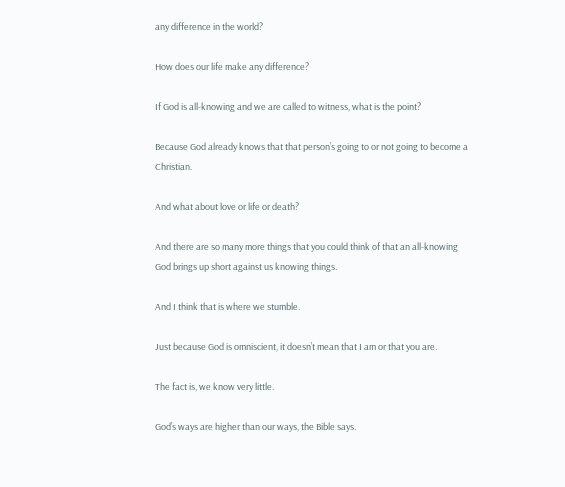any difference in the world?

How does our life make any difference?

If God is all-knowing and we are called to witness, what is the point?

Because God already knows that that person’s going to or not going to become a Christian.

And what about love or life or death?

And there are so many more things that you could think of that an all-knowing God brings up short against us knowing things.

And I think that is where we stumble.

Just because God is omniscient, it doesn’t mean that I am or that you are.

The fact is, we know very little.

God’s ways are higher than our ways, the Bible says.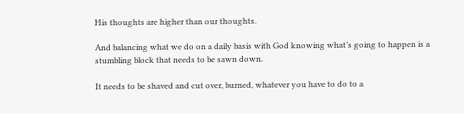His thoughts are higher than our thoughts.

And balancing what we do on a daily basis with God knowing what’s going to happen is a stumbling block that needs to be sawn down.

It needs to be shaved and cut over, burned, whatever you have to do to a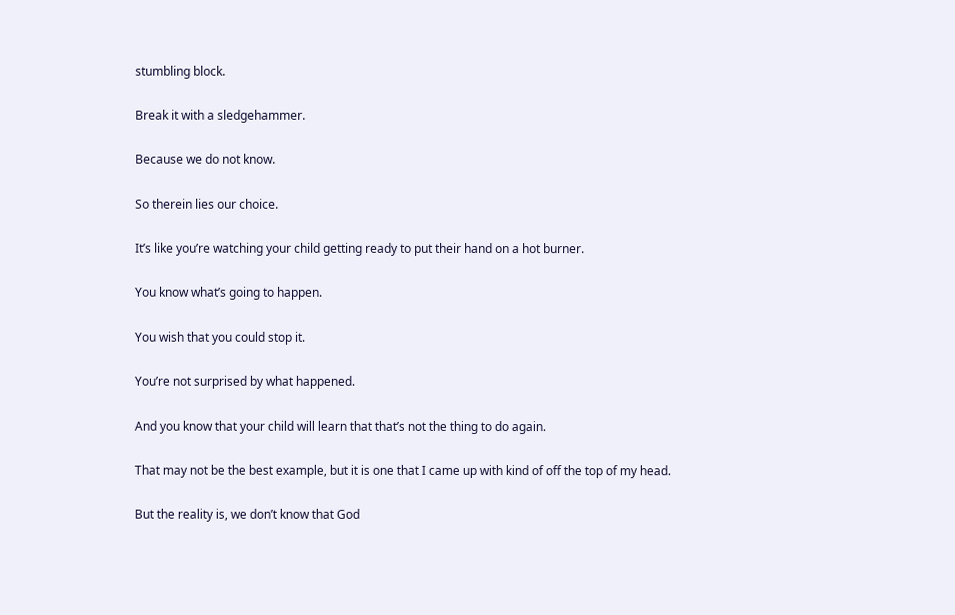stumbling block.

Break it with a sledgehammer.

Because we do not know.

So therein lies our choice.

It’s like you’re watching your child getting ready to put their hand on a hot burner.

You know what’s going to happen.

You wish that you could stop it.

You’re not surprised by what happened.

And you know that your child will learn that that’s not the thing to do again.

That may not be the best example, but it is one that I came up with kind of off the top of my head.

But the reality is, we don’t know that God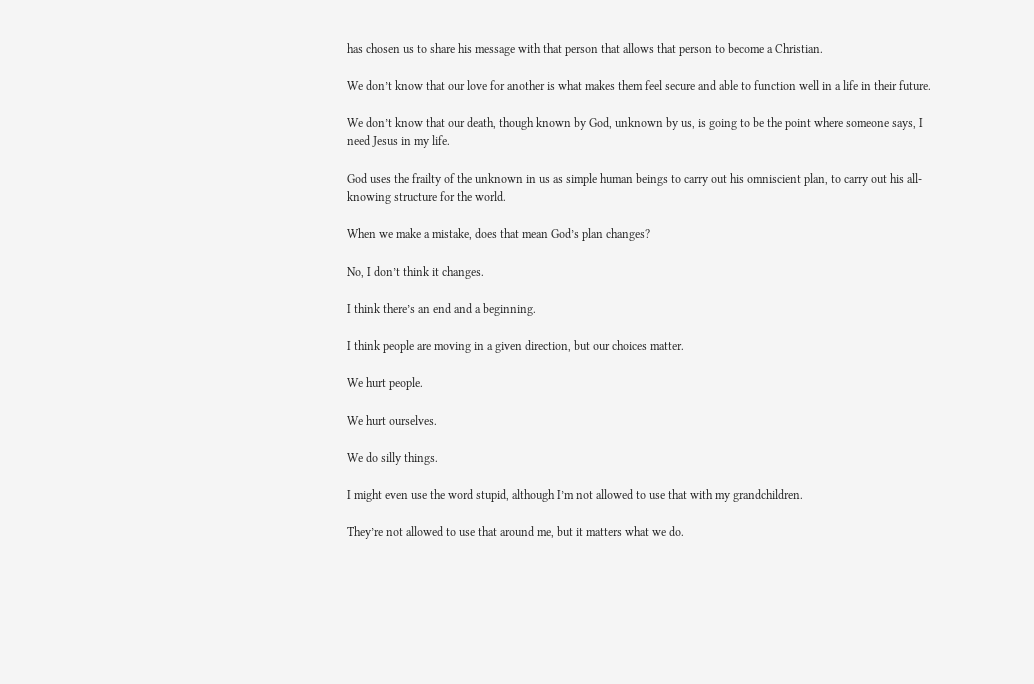has chosen us to share his message with that person that allows that person to become a Christian.

We don’t know that our love for another is what makes them feel secure and able to function well in a life in their future.

We don’t know that our death, though known by God, unknown by us, is going to be the point where someone says, I need Jesus in my life.

God uses the frailty of the unknown in us as simple human beings to carry out his omniscient plan, to carry out his all-knowing structure for the world.

When we make a mistake, does that mean God’s plan changes?

No, I don’t think it changes.

I think there’s an end and a beginning.

I think people are moving in a given direction, but our choices matter.

We hurt people.

We hurt ourselves.

We do silly things.

I might even use the word stupid, although I’m not allowed to use that with my grandchildren.

They’re not allowed to use that around me, but it matters what we do.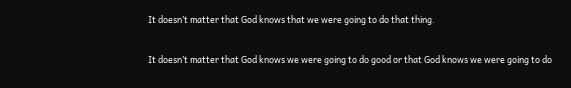It doesn’t matter that God knows that we were going to do that thing.

It doesn’t matter that God knows we were going to do good or that God knows we were going to do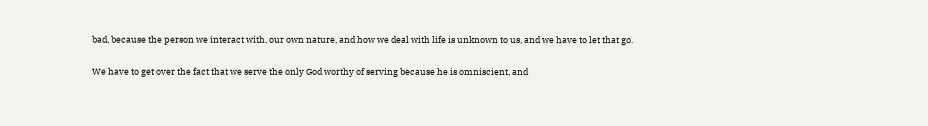bad, because the person we interact with, our own nature, and how we deal with life is unknown to us, and we have to let that go.

We have to get over the fact that we serve the only God worthy of serving because he is omniscient, and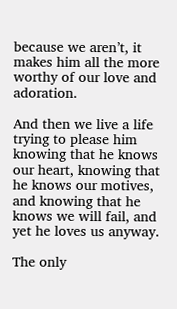because we aren’t, it makes him all the more worthy of our love and adoration.

And then we live a life trying to please him knowing that he knows our heart, knowing that he knows our motives, and knowing that he knows we will fail, and yet he loves us anyway.

The only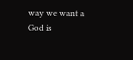way we want a God is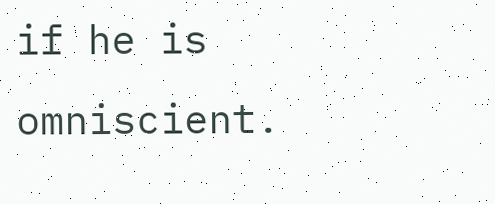if he is omniscient.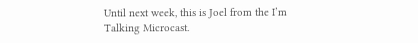Until next week, this is Joel from the I’m Talking Microcast.